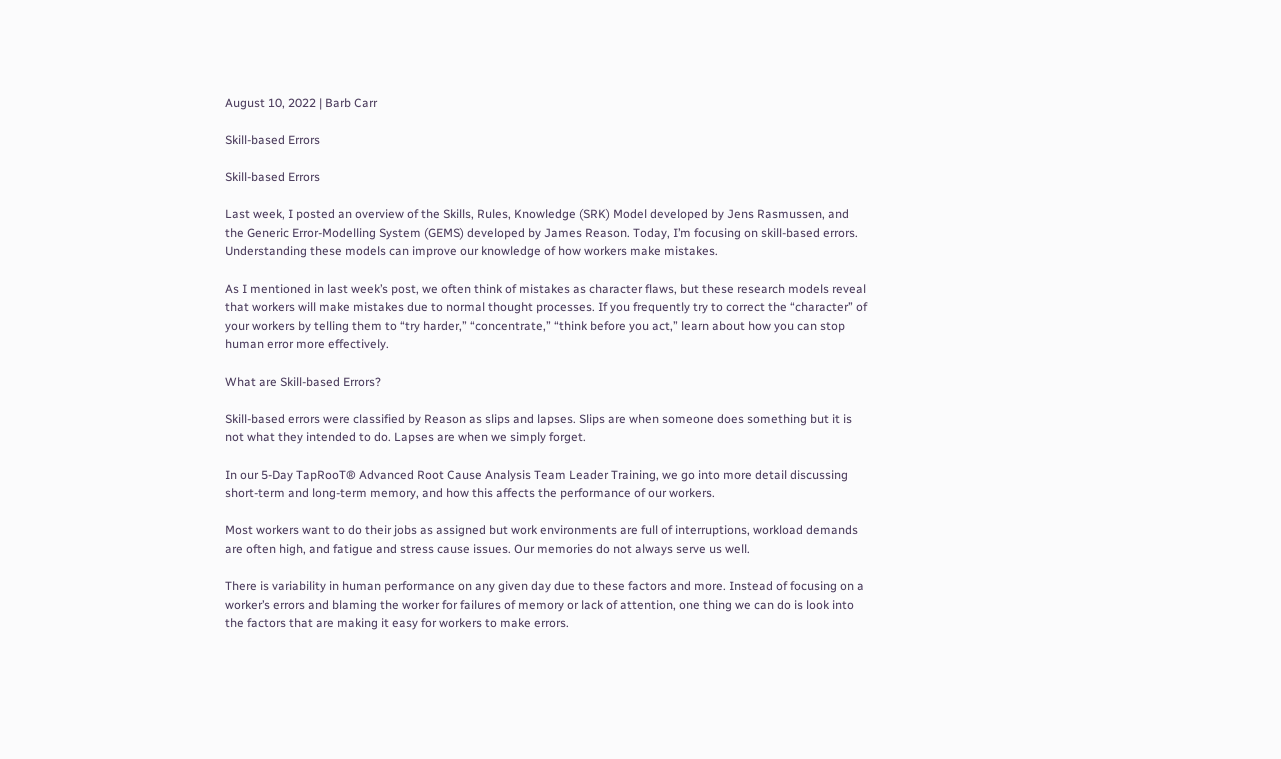August 10, 2022 | Barb Carr

Skill-based Errors

Skill-based Errors

Last week, I posted an overview of the Skills, Rules, Knowledge (SRK) Model developed by Jens Rasmussen, and the Generic Error-Modelling System (GEMS) developed by James Reason. Today, I’m focusing on skill-based errors. Understanding these models can improve our knowledge of how workers make mistakes.

As I mentioned in last week’s post, we often think of mistakes as character flaws, but these research models reveal that workers will make mistakes due to normal thought processes. If you frequently try to correct the “character” of your workers by telling them to “try harder,” “concentrate,” “think before you act,” learn about how you can stop human error more effectively.

What are Skill-based Errors?

Skill-based errors were classified by Reason as slips and lapses. Slips are when someone does something but it is not what they intended to do. Lapses are when we simply forget.

In our 5-Day TapRooT® Advanced Root Cause Analysis Team Leader Training, we go into more detail discussing short-term and long-term memory, and how this affects the performance of our workers.

Most workers want to do their jobs as assigned but work environments are full of interruptions, workload demands are often high, and fatigue and stress cause issues. Our memories do not always serve us well.

There is variability in human performance on any given day due to these factors and more. Instead of focusing on a worker’s errors and blaming the worker for failures of memory or lack of attention, one thing we can do is look into the factors that are making it easy for workers to make errors.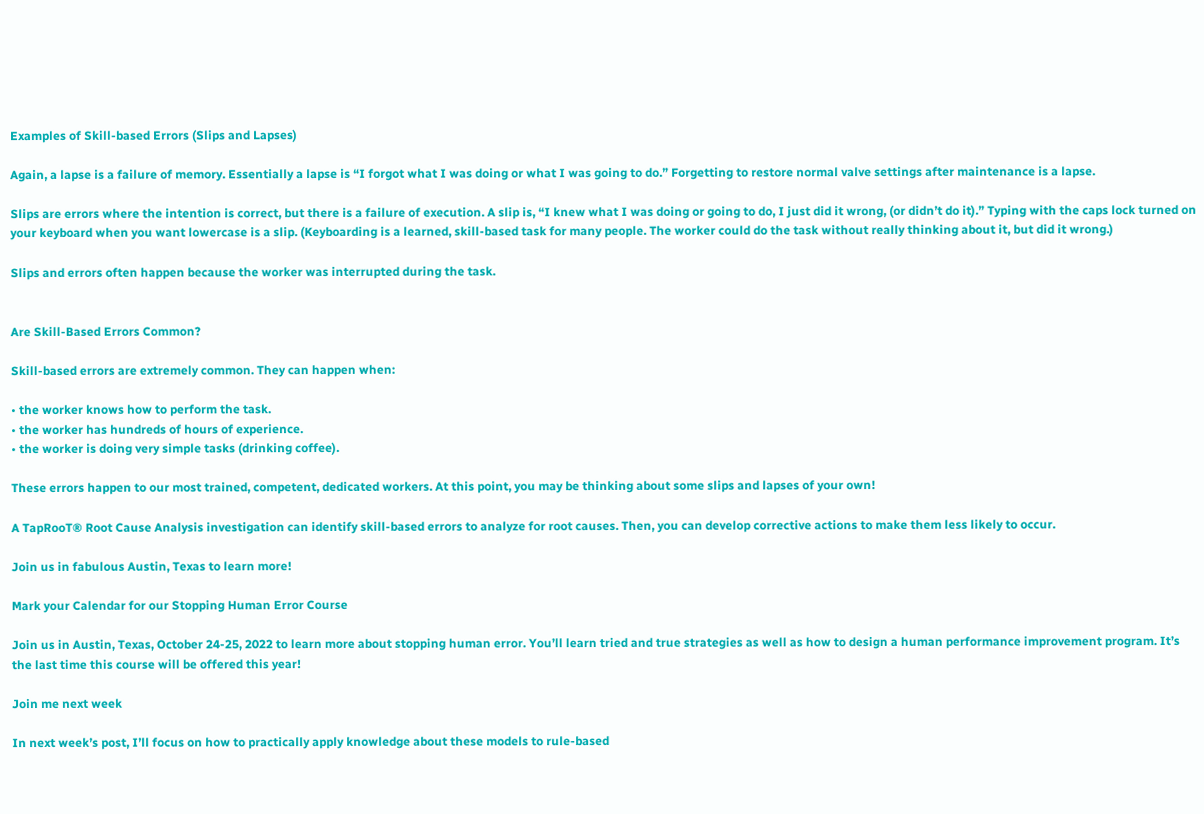Examples of Skill-based Errors (Slips and Lapses)

Again, a lapse is a failure of memory. Essentially a lapse is “I forgot what I was doing or what I was going to do.” Forgetting to restore normal valve settings after maintenance is a lapse.

Slips are errors where the intention is correct, but there is a failure of execution. A slip is, “I knew what I was doing or going to do, I just did it wrong, (or didn’t do it).” Typing with the caps lock turned on your keyboard when you want lowercase is a slip. (Keyboarding is a learned, skill-based task for many people. The worker could do the task without really thinking about it, but did it wrong.)

Slips and errors often happen because the worker was interrupted during the task.


Are Skill-Based Errors Common?

Skill-based errors are extremely common. They can happen when:

• the worker knows how to perform the task.
• the worker has hundreds of hours of experience.
• the worker is doing very simple tasks (drinking coffee).

These errors happen to our most trained, competent, dedicated workers. At this point, you may be thinking about some slips and lapses of your own!

A TapRooT® Root Cause Analysis investigation can identify skill-based errors to analyze for root causes. Then, you can develop corrective actions to make them less likely to occur.

Join us in fabulous Austin, Texas to learn more!

Mark your Calendar for our Stopping Human Error Course

Join us in Austin, Texas, October 24-25, 2022 to learn more about stopping human error. You’ll learn tried and true strategies as well as how to design a human performance improvement program. It’s the last time this course will be offered this year!

Join me next week

In next week’s post, I’ll focus on how to practically apply knowledge about these models to rule-based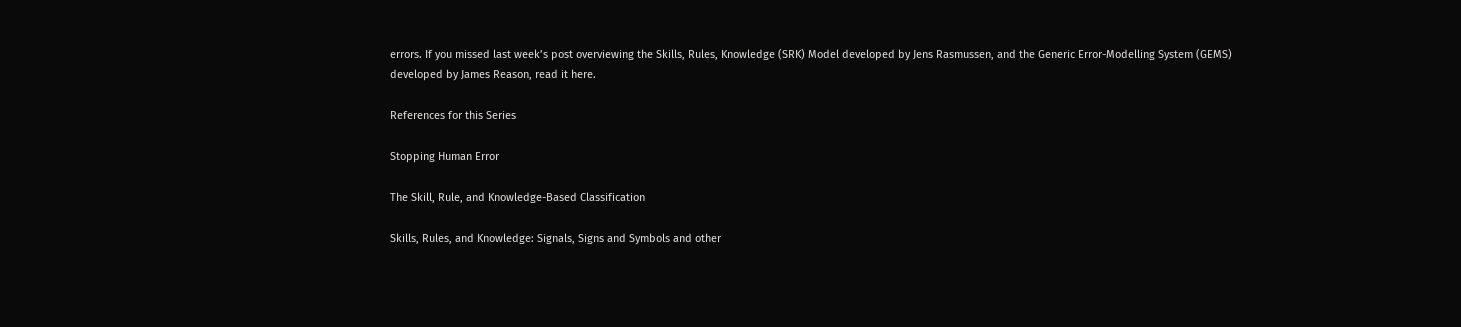errors. If you missed last week’s post overviewing the Skills, Rules, Knowledge (SRK) Model developed by Jens Rasmussen, and the Generic Error-Modelling System (GEMS) developed by James Reason, read it here.

References for this Series

Stopping Human Error

The Skill, Rule, and Knowledge-Based Classification

Skills, Rules, and Knowledge: Signals, Signs and Symbols and other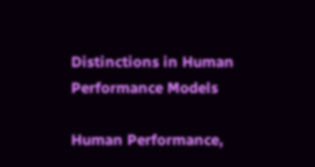Distinctions in Human Performance Models

Human Performance,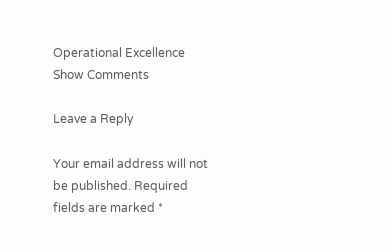Operational Excellence
Show Comments

Leave a Reply

Your email address will not be published. Required fields are marked *